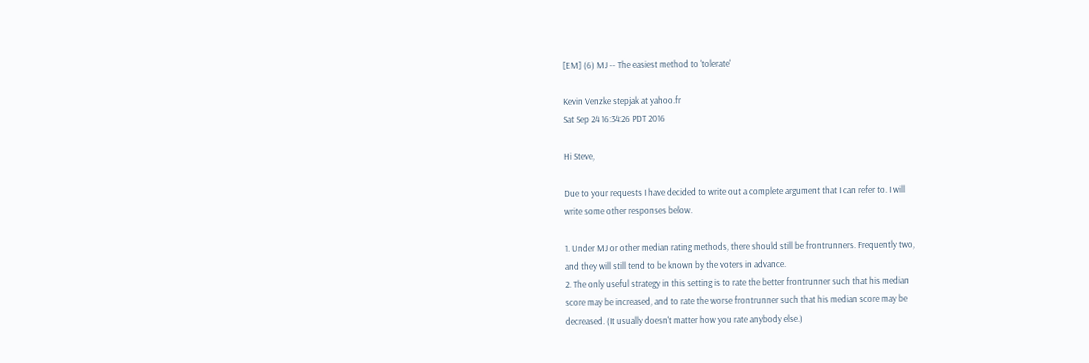[EM] (6) MJ -- The easiest method to 'tolerate'

Kevin Venzke stepjak at yahoo.fr
Sat Sep 24 16:34:26 PDT 2016

Hi Steve,

Due to your requests I have decided to write out a complete argument that I can refer to. I will
write some other responses below.

1. Under MJ or other median rating methods, there should still be frontrunners. Frequently two,
and they will still tend to be known by the voters in advance.
2. The only useful strategy in this setting is to rate the better frontrunner such that his median
score may be increased, and to rate the worse frontrunner such that his median score may be
decreased. (It usually doesn't matter how you rate anybody else.)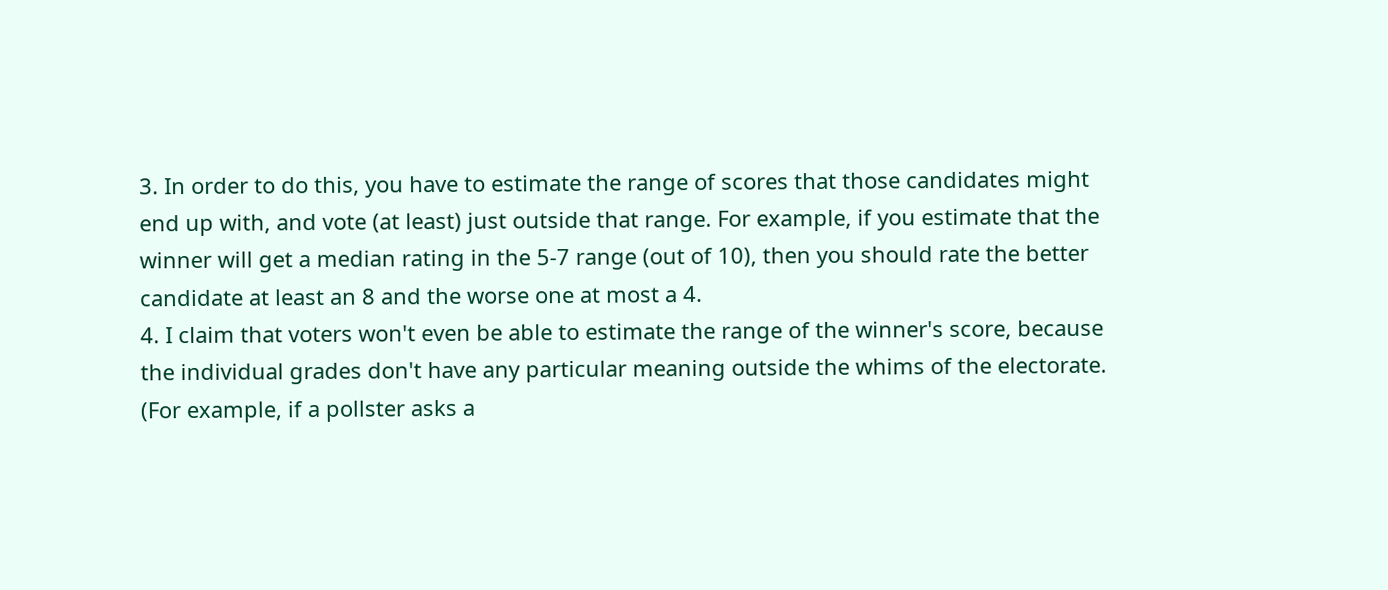3. In order to do this, you have to estimate the range of scores that those candidates might
end up with, and vote (at least) just outside that range. For example, if you estimate that the
winner will get a median rating in the 5-7 range (out of 10), then you should rate the better
candidate at least an 8 and the worse one at most a 4.
4. I claim that voters won't even be able to estimate the range of the winner's score, because
the individual grades don't have any particular meaning outside the whims of the electorate.
(For example, if a pollster asks a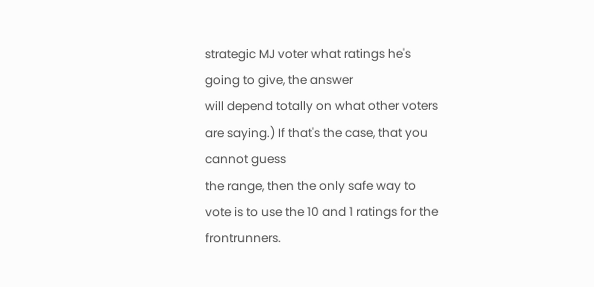strategic MJ voter what ratings he's going to give, the answer
will depend totally on what other voters are saying.) If that's the case, that you cannot guess
the range, then the only safe way to vote is to use the 10 and 1 ratings for the frontrunners.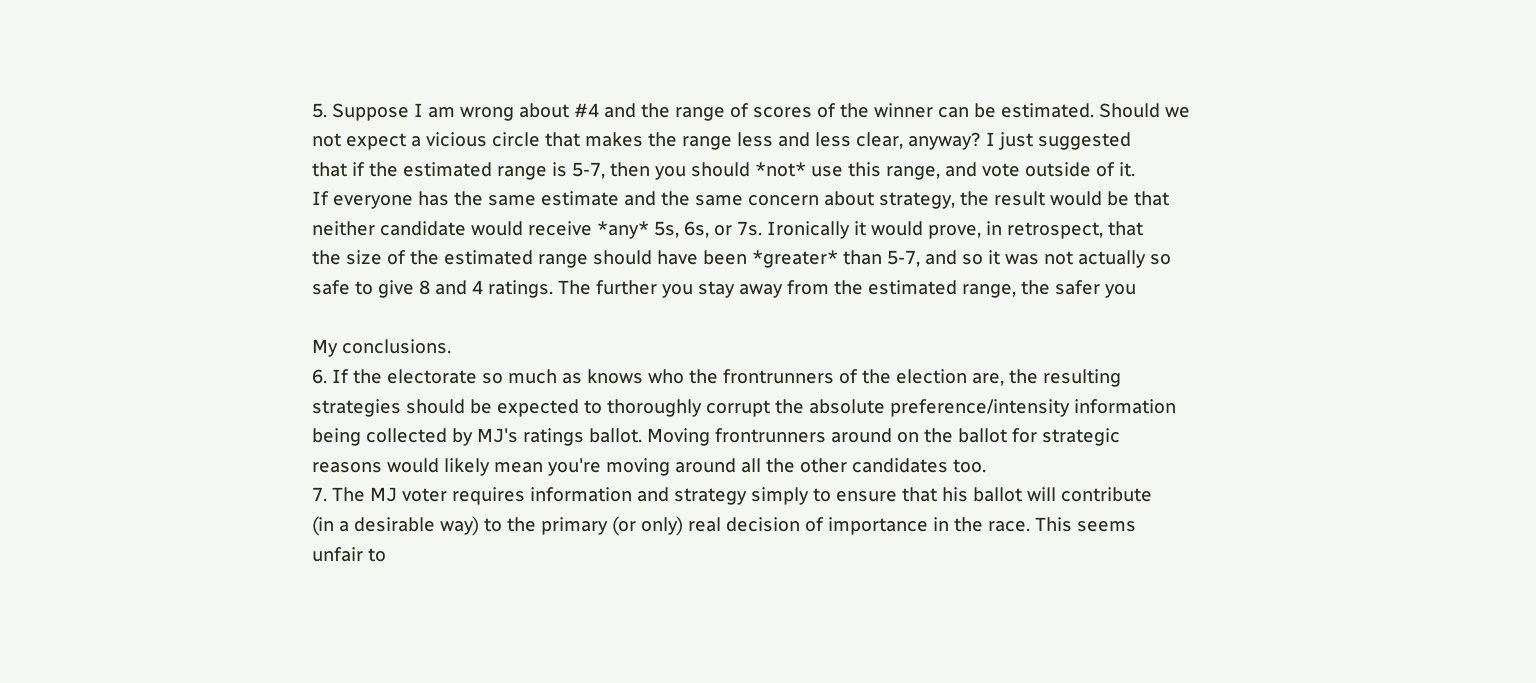5. Suppose I am wrong about #4 and the range of scores of the winner can be estimated. Should we
not expect a vicious circle that makes the range less and less clear, anyway? I just suggested
that if the estimated range is 5-7, then you should *not* use this range, and vote outside of it.
If everyone has the same estimate and the same concern about strategy, the result would be that
neither candidate would receive *any* 5s, 6s, or 7s. Ironically it would prove, in retrospect, that
the size of the estimated range should have been *greater* than 5-7, and so it was not actually so
safe to give 8 and 4 ratings. The further you stay away from the estimated range, the safer you

My conclusions.
6. If the electorate so much as knows who the frontrunners of the election are, the resulting
strategies should be expected to thoroughly corrupt the absolute preference/intensity information
being collected by MJ's ratings ballot. Moving frontrunners around on the ballot for strategic
reasons would likely mean you're moving around all the other candidates too.
7. The MJ voter requires information and strategy simply to ensure that his ballot will contribute
(in a desirable way) to the primary (or only) real decision of importance in the race. This seems
unfair to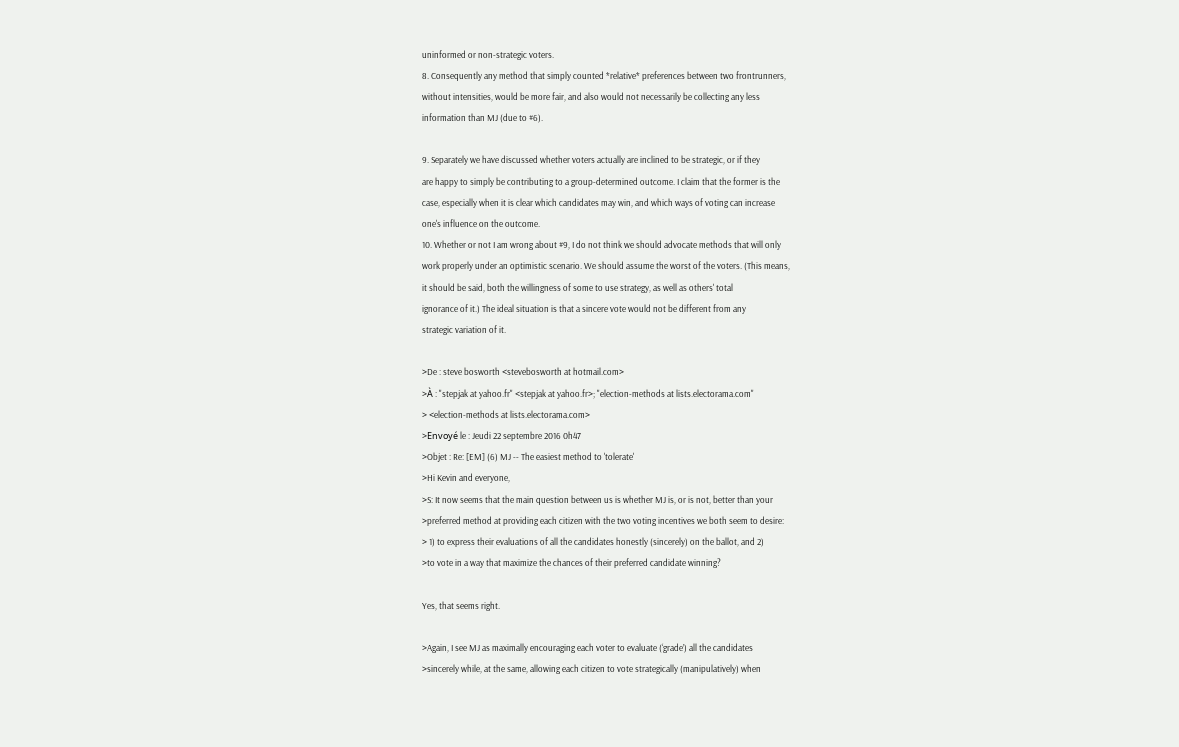uninformed or non-strategic voters.
8. Consequently any method that simply counted *relative* preferences between two frontrunners,
without intensities, would be more fair, and also would not necessarily be collecting any less
information than MJ (due to #6).

9. Separately we have discussed whether voters actually are inclined to be strategic, or if they
are happy to simply be contributing to a group-determined outcome. I claim that the former is the
case, especially when it is clear which candidates may win, and which ways of voting can increase
one's influence on the outcome.
10. Whether or not I am wrong about #9, I do not think we should advocate methods that will only
work properly under an optimistic scenario. We should assume the worst of the voters. (This means,
it should be said, both the willingness of some to use strategy, as well as others' total
ignorance of it.) The ideal situation is that a sincere vote would not be different from any
strategic variation of it.

>De : steve bosworth <stevebosworth at hotmail.com>
>À : "stepjak at yahoo.fr" <stepjak at yahoo.fr>; "election-methods at lists.electorama.com"
> <election-methods at lists.electorama.com>
>Envoyé le : Jeudi 22 septembre 2016 0h47
>Objet : Re: [EM] (6) MJ -- The easiest method to 'tolerate'
>Hi Kevin and everyone,
>S: It now seems that the main question between us is whether MJ is, or is not, better than your
>preferred method at providing each citizen with the two voting incentives we both seem to desire:
> 1) to express their evaluations of all the candidates honestly (sincerely) on the ballot, and 2)
>to vote in a way that maximize the chances of their preferred candidate winning?

Yes, that seems right.

>Again, I see MJ as maximally encouraging each voter to evaluate (‘grade’) all the candidates
>sincerely while, at the same, allowing each citizen to vote strategically (manipulatively) when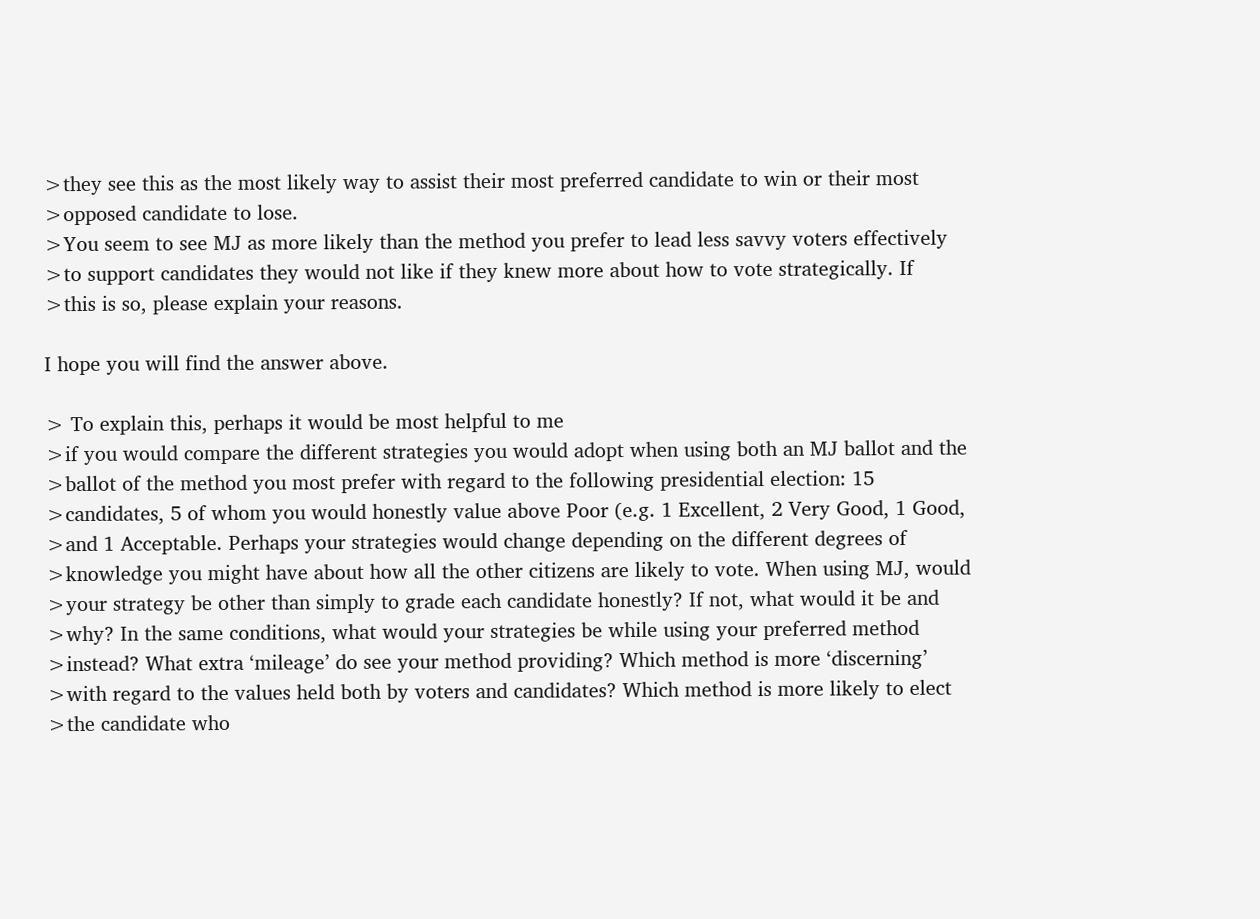>they see this as the most likely way to assist their most preferred candidate to win or their most
>opposed candidate to lose.
>You seem to see MJ as more likely than the method you prefer to lead less savvy voters effectively
>to support candidates they would not like if they knew more about how to vote strategically. If
>this is so, please explain your reasons.

I hope you will find the answer above.

> To explain this, perhaps it would be most helpful to me
>if you would compare the different strategies you would adopt when using both an MJ ballot and the
>ballot of the method you most prefer with regard to the following presidential election: 15
>candidates, 5 of whom you would honestly value above Poor (e.g. 1 Excellent, 2 Very Good, 1 Good,
>and 1 Acceptable. Perhaps your strategies would change depending on the different degrees of
>knowledge you might have about how all the other citizens are likely to vote. When using MJ, would
>your strategy be other than simply to grade each candidate honestly? If not, what would it be and
>why? In the same conditions, what would your strategies be while using your preferred method
>instead? What extra ‘mileage’ do see your method providing? Which method is more ‘discerning’
>with regard to the values held both by voters and candidates? Which method is more likely to elect
>the candidate who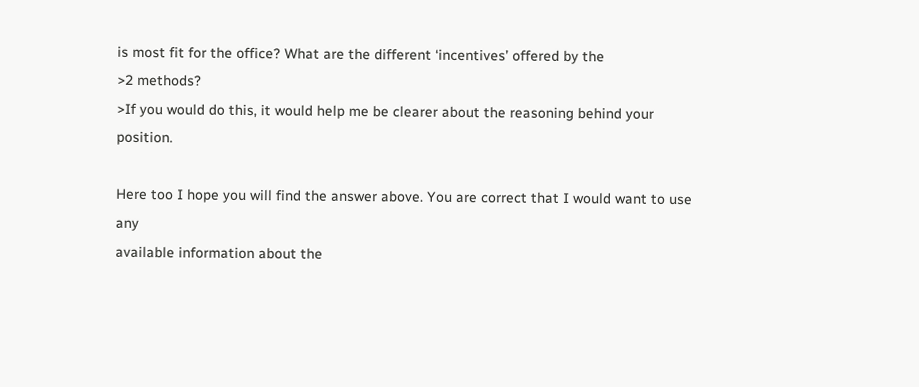is most fit for the office? What are the different ‘incentives’ offered by the
>2 methods?
>If you would do this, it would help me be clearer about the reasoning behind your position.

Here too I hope you will find the answer above. You are correct that I would want to use any
available information about the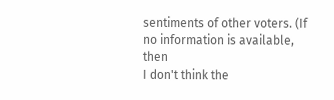sentiments of other voters. (If no information is available, then
I don't think the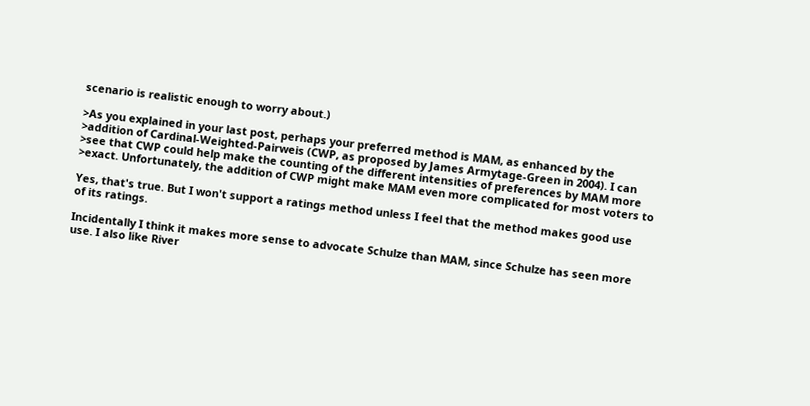scenario is realistic enough to worry about.)

>As you explained in your last post, perhaps your preferred method is MAM, as enhanced by the
>addition of Cardinal-Weighted-Pairweis (CWP, as proposed by James Armytage-Green in 2004). I can
>see that CWP could help make the counting of the different intensities of preferences by MAM more
>exact. Unfortunately, the addition of CWP might make MAM even more complicated for most voters to

Yes, that's true. But I won't support a ratings method unless I feel that the method makes good use
of its ratings.

Incidentally I think it makes more sense to advocate Schulze than MAM, since Schulze has seen more
use. I also like River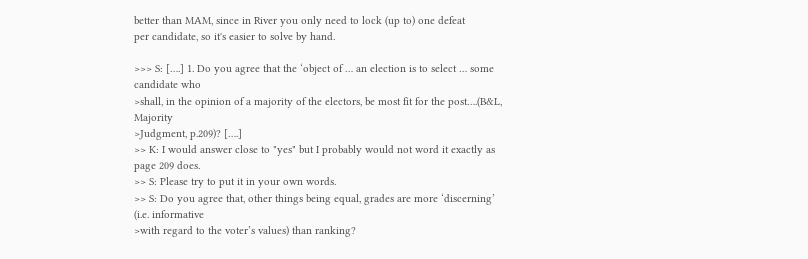better than MAM, since in River you only need to lock (up to) one defeat
per candidate, so it's easier to solve by hand.

>>> S: [….] 1. Do you agree that the ‘object of … an election is to select … some candidate who
>shall, in the opinion of a majority of the electors, be most fit for the post….(B&L, Majority
>Judgment, p.209)? [….]
>> K: I would answer close to "yes" but I probably would not word it exactly as page 209 does.
>> S: Please try to put it in your own words.
>> S: Do you agree that, other things being equal, grades are more ‘discerning’ (i.e. informative
>with regard to the voter’s values) than ranking?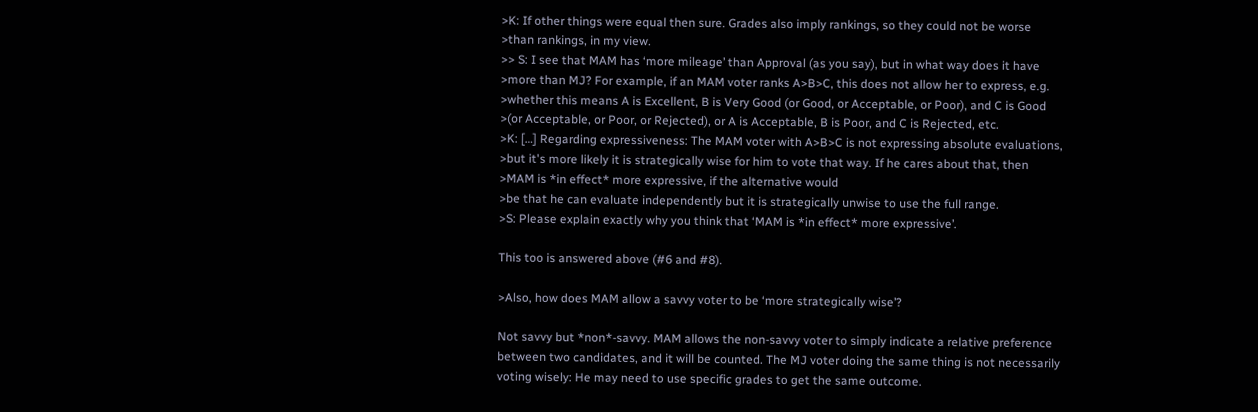>K: If other things were equal then sure. Grades also imply rankings, so they could not be worse
>than rankings, in my view.
>> S: I see that MAM has ‘more mileage’ than Approval (as you say), but in what way does it have
>more than MJ? For example, if an MAM voter ranks A>B>C, this does not allow her to express, e.g.
>whether this means A is Excellent, B is Very Good (or Good, or Acceptable, or Poor), and C is Good
>(or Acceptable, or Poor, or Rejected), or A is Acceptable, B is Poor, and C is Rejected, etc.
>K: […] Regarding expressiveness: The MAM voter with A>B>C is not expressing absolute evaluations,
>but it's more likely it is strategically wise for him to vote that way. If he cares about that, then
>MAM is *in effect* more expressive, if the alternative would
>be that he can evaluate independently but it is strategically unwise to use the full range.
>S: Please explain exactly why you think that ‘MAM is *in effect* more expressive’.

This too is answered above (#6 and #8).

>Also, how does MAM allow a savvy voter to be ‘more strategically wise’?

Not savvy but *non*-savvy. MAM allows the non-savvy voter to simply indicate a relative preference
between two candidates, and it will be counted. The MJ voter doing the same thing is not necessarily
voting wisely: He may need to use specific grades to get the same outcome.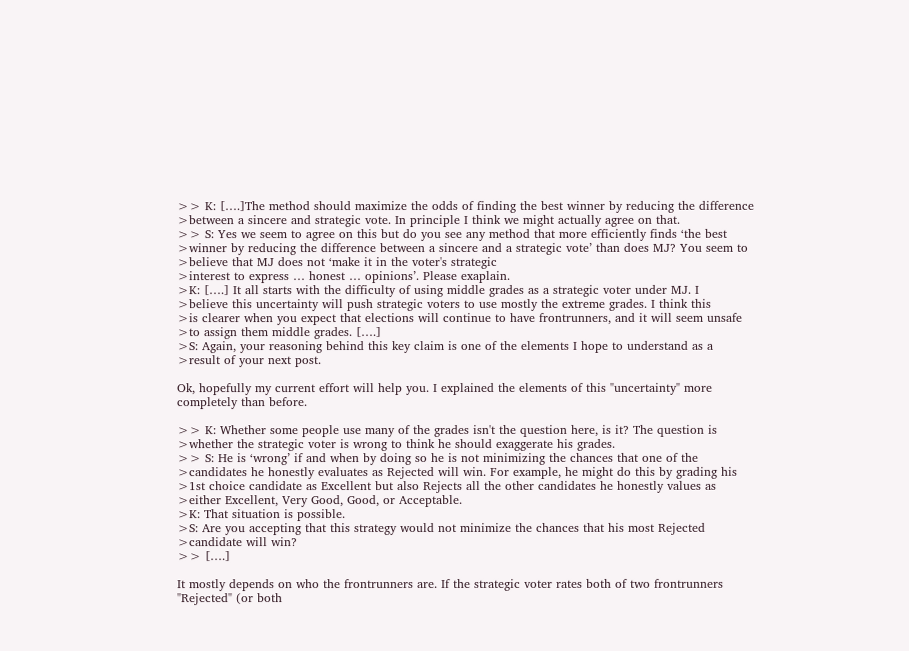>> K: [….]The method should maximize the odds of finding the best winner by reducing the difference
>between a sincere and strategic vote. In principle I think we might actually agree on that.
>> S: Yes we seem to agree on this but do you see any method that more efficiently finds ‘the best
>winner by reducing the difference between a sincere and a strategic vote’ than does MJ? You seem to
>believe that MJ does not ‘make it in the voter's strategic
>interest to express … honest … opinions’. Please exaplain.
>K: [….] It all starts with the difficulty of using middle grades as a strategic voter under MJ. I
>believe this uncertainty will push strategic voters to use mostly the extreme grades. I think this
>is clearer when you expect that elections will continue to have frontrunners, and it will seem unsafe
>to assign them middle grades. [….]
>S: Again, your reasoning behind this key claim is one of the elements I hope to understand as a
>result of your next post.

Ok, hopefully my current effort will help you. I explained the elements of this "uncertainty" more
completely than before.

>> K: Whether some people use many of the grades isn't the question here, is it? The question is
>whether the strategic voter is wrong to think he should exaggerate his grades.
>> S: He is ‘wrong’ if and when by doing so he is not minimizing the chances that one of the
>candidates he honestly evaluates as Rejected will win. For example, he might do this by grading his
>1st choice candidate as Excellent but also Rejects all the other candidates he honestly values as
>either Excellent, Very Good, Good, or Acceptable.
>K: That situation is possible.
>S: Are you accepting that this strategy would not minimize the chances that his most Rejected
>candidate will win?
>> [….]

It mostly depends on who the frontrunners are. If the strategic voter rates both of two frontrunners
"Rejected" (or both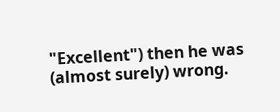"Excellent") then he was (almost surely) wrong.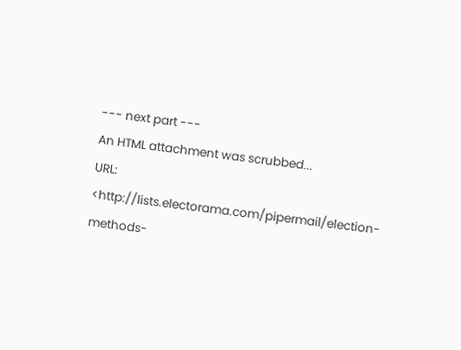--- next part ---
An HTML attachment was scrubbed...
URL: <http://lists.electorama.com/pipermail/election-methods-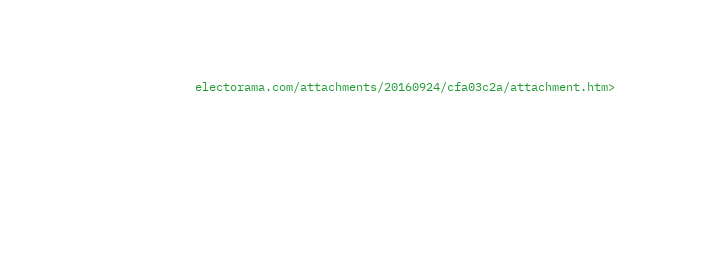electorama.com/attachments/20160924/cfa03c2a/attachment.htm>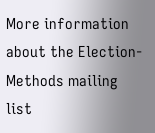More information about the Election-Methods mailing list